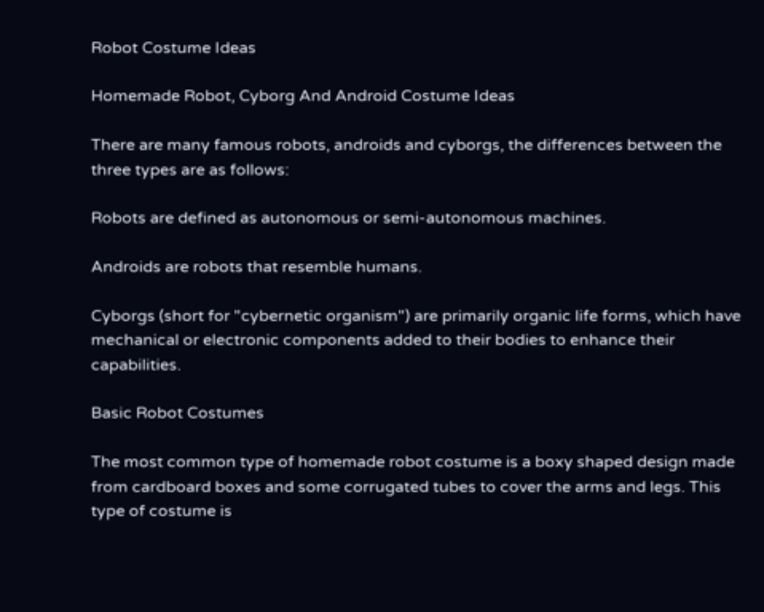Robot Costume Ideas

Homemade Robot, Cyborg And Android Costume Ideas

There are many famous robots, androids and cyborgs, the differences between the three types are as follows:

Robots are defined as autonomous or semi-autonomous machines.

Androids are robots that resemble humans.

Cyborgs (short for "cybernetic organism") are primarily organic life forms, which have mechanical or electronic components added to their bodies to enhance their capabilities.

Basic Robot Costumes

The most common type of homemade robot costume is a boxy shaped design made from cardboard boxes and some corrugated tubes to cover the arms and legs. This type of costume is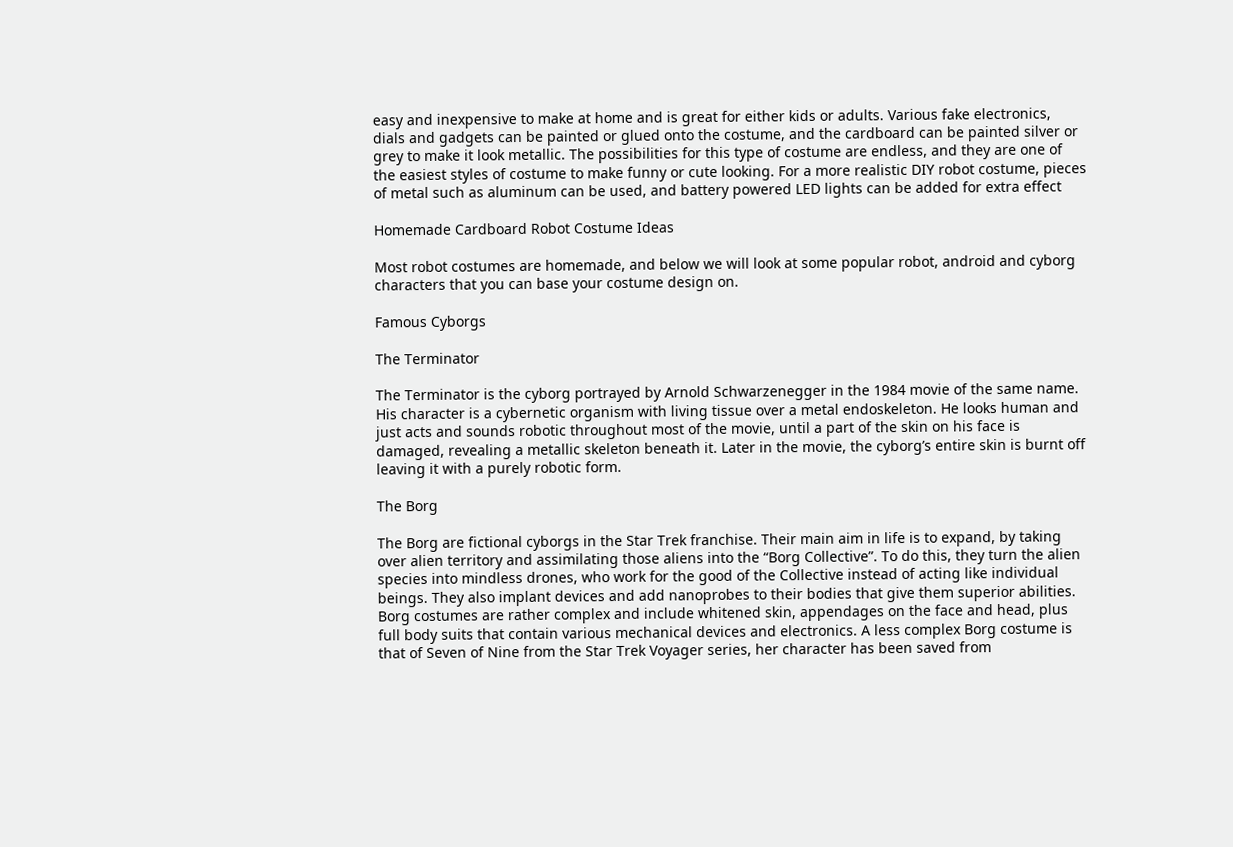easy and inexpensive to make at home and is great for either kids or adults. Various fake electronics, dials and gadgets can be painted or glued onto the costume, and the cardboard can be painted silver or grey to make it look metallic. The possibilities for this type of costume are endless, and they are one of the easiest styles of costume to make funny or cute looking. For a more realistic DIY robot costume, pieces of metal such as aluminum can be used, and battery powered LED lights can be added for extra effect

Homemade Cardboard Robot Costume Ideas

Most robot costumes are homemade, and below we will look at some popular robot, android and cyborg characters that you can base your costume design on.

Famous Cyborgs

The Terminator

The Terminator is the cyborg portrayed by Arnold Schwarzenegger in the 1984 movie of the same name. His character is a cybernetic organism with living tissue over a metal endoskeleton. He looks human and just acts and sounds robotic throughout most of the movie, until a part of the skin on his face is damaged, revealing a metallic skeleton beneath it. Later in the movie, the cyborg’s entire skin is burnt off leaving it with a purely robotic form.

The Borg

The Borg are fictional cyborgs in the Star Trek franchise. Their main aim in life is to expand, by taking over alien territory and assimilating those aliens into the “Borg Collective”. To do this, they turn the alien species into mindless drones, who work for the good of the Collective instead of acting like individual beings. They also implant devices and add nanoprobes to their bodies that give them superior abilities. Borg costumes are rather complex and include whitened skin, appendages on the face and head, plus full body suits that contain various mechanical devices and electronics. A less complex Borg costume is that of Seven of Nine from the Star Trek Voyager series, her character has been saved from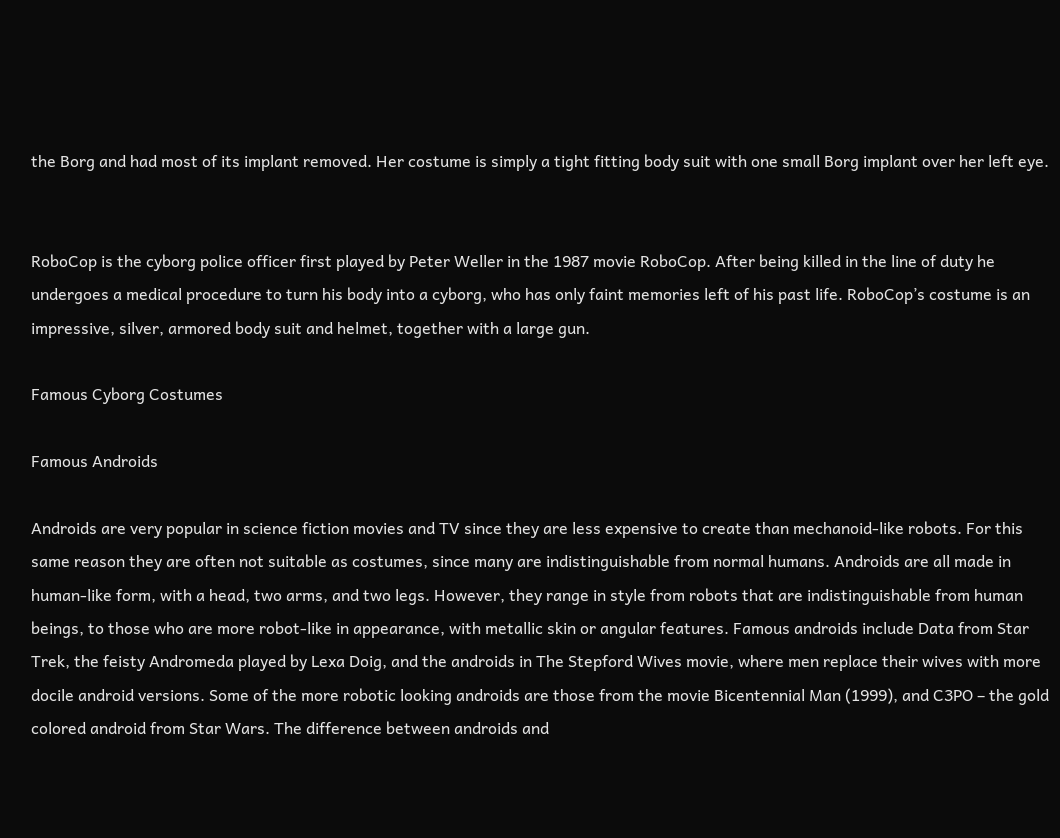the Borg and had most of its implant removed. Her costume is simply a tight fitting body suit with one small Borg implant over her left eye.


RoboCop is the cyborg police officer first played by Peter Weller in the 1987 movie RoboCop. After being killed in the line of duty he undergoes a medical procedure to turn his body into a cyborg, who has only faint memories left of his past life. RoboCop’s costume is an impressive, silver, armored body suit and helmet, together with a large gun.

Famous Cyborg Costumes

Famous Androids

Androids are very popular in science fiction movies and TV since they are less expensive to create than mechanoid-like robots. For this same reason they are often not suitable as costumes, since many are indistinguishable from normal humans. Androids are all made in human-like form, with a head, two arms, and two legs. However, they range in style from robots that are indistinguishable from human beings, to those who are more robot-like in appearance, with metallic skin or angular features. Famous androids include Data from Star Trek, the feisty Andromeda played by Lexa Doig, and the androids in The Stepford Wives movie, where men replace their wives with more docile android versions. Some of the more robotic looking androids are those from the movie Bicentennial Man (1999), and C3PO – the gold colored android from Star Wars. The difference between androids and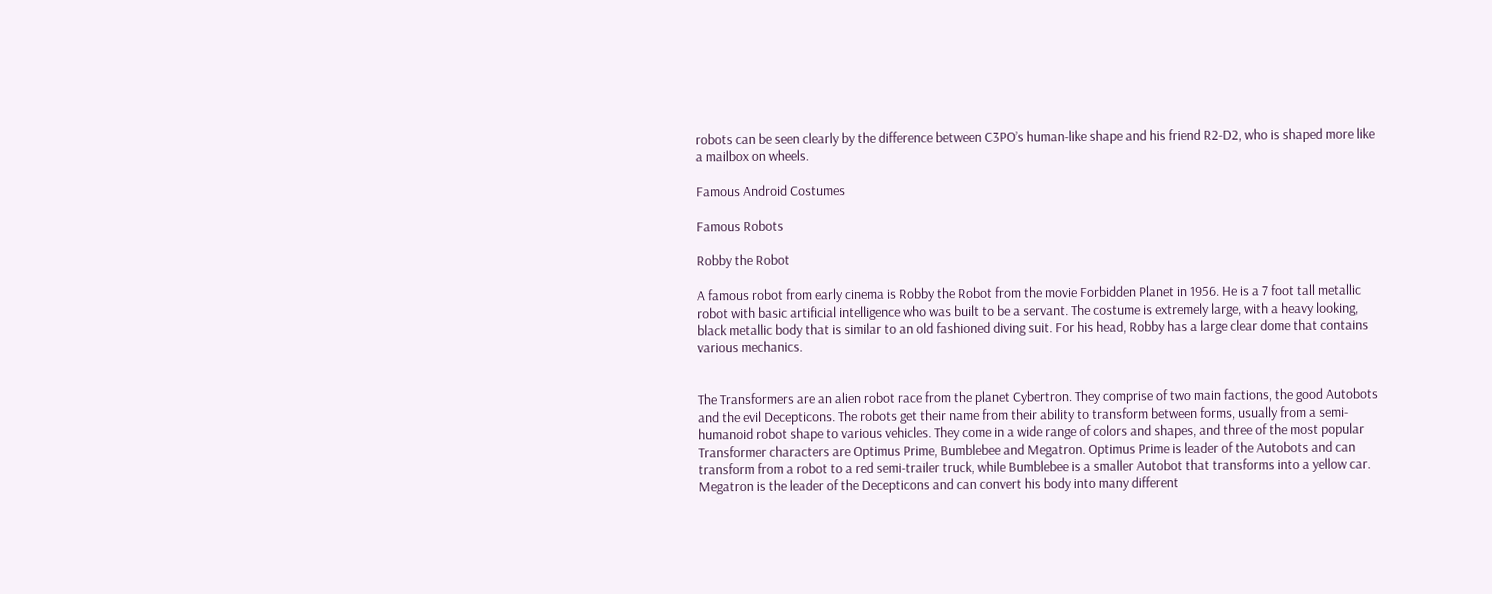robots can be seen clearly by the difference between C3PO’s human-like shape and his friend R2-D2, who is shaped more like a mailbox on wheels.

Famous Android Costumes

Famous Robots

Robby the Robot

A famous robot from early cinema is Robby the Robot from the movie Forbidden Planet in 1956. He is a 7 foot tall metallic robot with basic artificial intelligence who was built to be a servant. The costume is extremely large, with a heavy looking, black metallic body that is similar to an old fashioned diving suit. For his head, Robby has a large clear dome that contains various mechanics.


The Transformers are an alien robot race from the planet Cybertron. They comprise of two main factions, the good Autobots and the evil Decepticons. The robots get their name from their ability to transform between forms, usually from a semi-humanoid robot shape to various vehicles. They come in a wide range of colors and shapes, and three of the most popular Transformer characters are Optimus Prime, Bumblebee and Megatron. Optimus Prime is leader of the Autobots and can transform from a robot to a red semi-trailer truck, while Bumblebee is a smaller Autobot that transforms into a yellow car. Megatron is the leader of the Decepticons and can convert his body into many different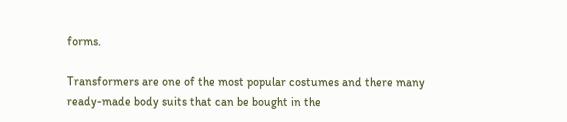forms.

Transformers are one of the most popular costumes and there many ready-made body suits that can be bought in the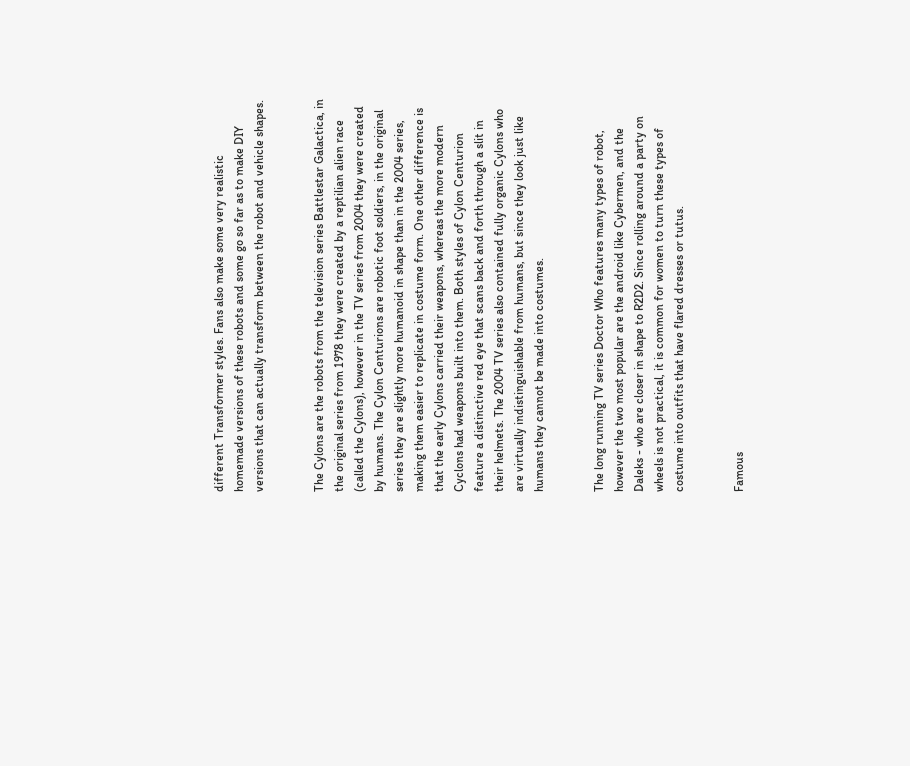different Transformer styles. Fans also make some very realistic homemade versions of these robots and some go so far as to make DIY versions that can actually transform between the robot and vehicle shapes.


The Cylons are the robots from the television series Battlestar Galactica, in the original series from 1978 they were created by a reptilian alien race (called the Cylons), however in the TV series from 2004 they were created by humans. The Cylon Centurions are robotic foot soldiers, in the original series they are slightly more humanoid in shape than in the 2004 series, making them easier to replicate in costume form. One other difference is that the early Cylons carried their weapons, whereas the more modern Cyclons had weapons built into them. Both styles of Cylon Centurion feature a distinctive red eye that scans back and forth through a slit in their helmets. The 2004 TV series also contained fully organic Cylons who are virtually indistinguishable from humans, but since they look just like humans they cannot be made into costumes.


The long running TV series Doctor Who features many types of robot, however the two most popular are the android like Cybermen, and the Daleks - who are closer in shape to R2D2. Since rolling around a party on wheels is not practical, it is common for women to turn these types of costume into outfits that have flared dresses or tutus.


Famous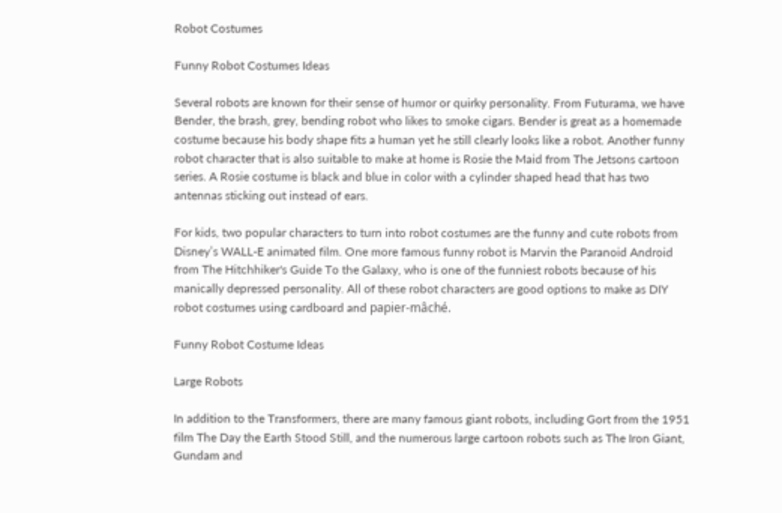Robot Costumes

Funny Robot Costumes Ideas

Several robots are known for their sense of humor or quirky personality. From Futurama, we have Bender, the brash, grey, bending robot who likes to smoke cigars. Bender is great as a homemade costume because his body shape fits a human yet he still clearly looks like a robot. Another funny robot character that is also suitable to make at home is Rosie the Maid from The Jetsons cartoon series. A Rosie costume is black and blue in color with a cylinder shaped head that has two antennas sticking out instead of ears.

For kids, two popular characters to turn into robot costumes are the funny and cute robots from Disney’s WALL-E animated film. One more famous funny robot is Marvin the Paranoid Android from The Hitchhiker's Guide To the Galaxy, who is one of the funniest robots because of his manically depressed personality. All of these robot characters are good options to make as DIY robot costumes using cardboard and papier-mâché.

Funny Robot Costume Ideas

Large Robots

In addition to the Transformers, there are many famous giant robots, including Gort from the 1951 film The Day the Earth Stood Still, and the numerous large cartoon robots such as The Iron Giant, Gundam and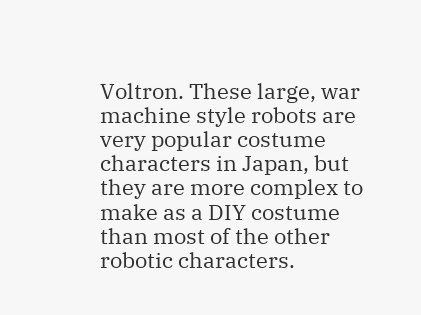Voltron. These large, war machine style robots are very popular costume characters in Japan, but they are more complex to make as a DIY costume than most of the other robotic characters.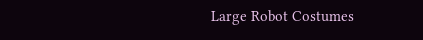Large Robot Costumes